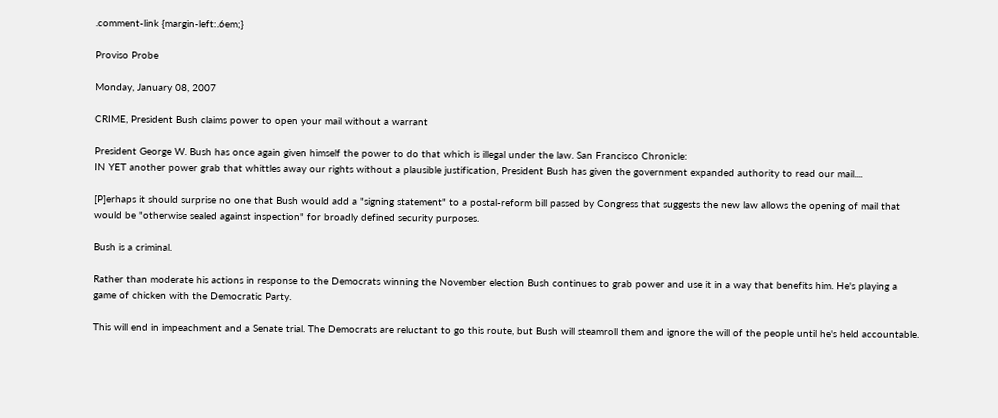.comment-link {margin-left:.6em;}

Proviso Probe

Monday, January 08, 2007

CRIME, President Bush claims power to open your mail without a warrant

President George W. Bush has once again given himself the power to do that which is illegal under the law. San Francisco Chronicle:
IN YET another power grab that whittles away our rights without a plausible justification, President Bush has given the government expanded authority to read our mail....

[P]erhaps it should surprise no one that Bush would add a "signing statement" to a postal-reform bill passed by Congress that suggests the new law allows the opening of mail that would be "otherwise sealed against inspection" for broadly defined security purposes.

Bush is a criminal.

Rather than moderate his actions in response to the Democrats winning the November election Bush continues to grab power and use it in a way that benefits him. He's playing a game of chicken with the Democratic Party.

This will end in impeachment and a Senate trial. The Democrats are reluctant to go this route, but Bush will steamroll them and ignore the will of the people until he's held accountable.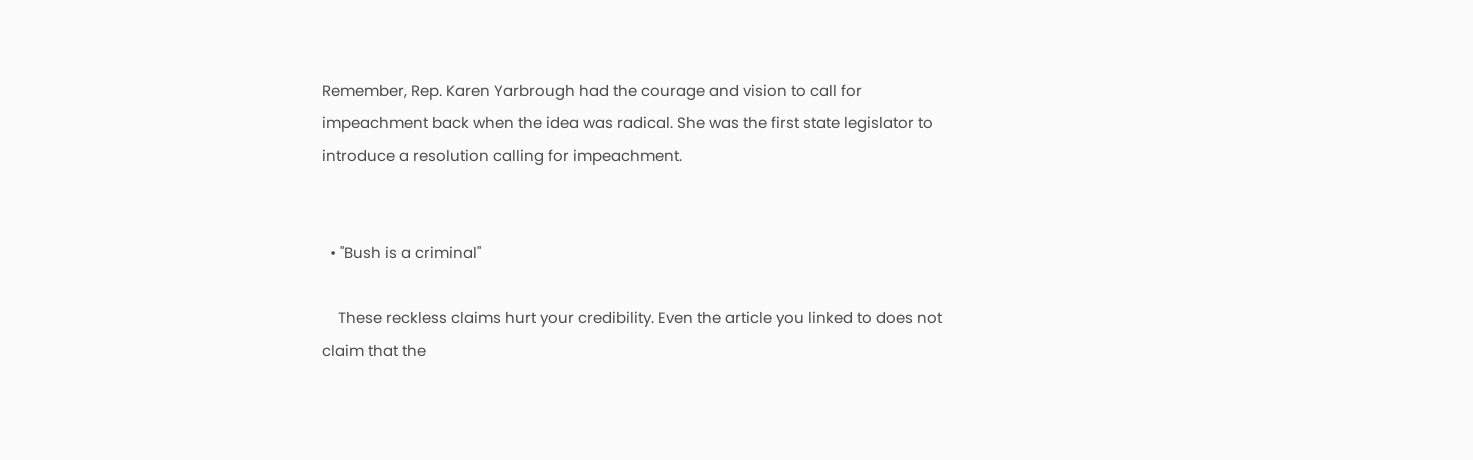Remember, Rep. Karen Yarbrough had the courage and vision to call for impeachment back when the idea was radical. She was the first state legislator to introduce a resolution calling for impeachment.


  • "Bush is a criminal"

    These reckless claims hurt your credibility. Even the article you linked to does not claim that the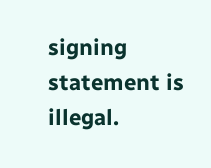signing statement is illegal.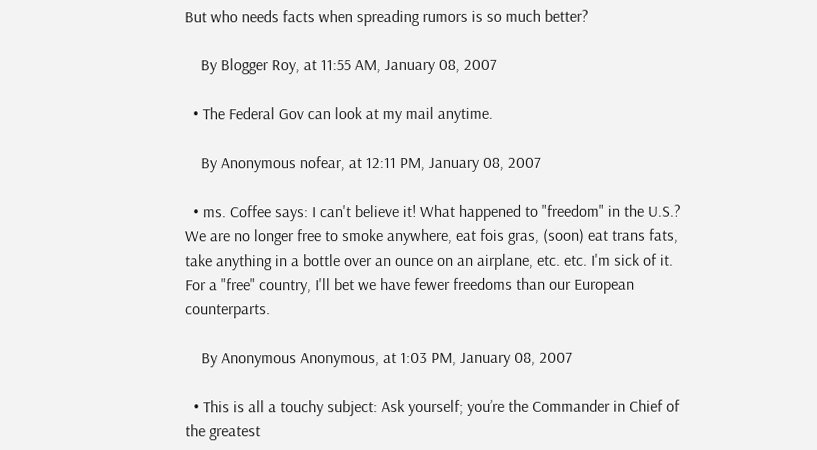But who needs facts when spreading rumors is so much better?

    By Blogger Roy, at 11:55 AM, January 08, 2007

  • The Federal Gov can look at my mail anytime.

    By Anonymous nofear, at 12:11 PM, January 08, 2007

  • ms. Coffee says: I can't believe it! What happened to "freedom" in the U.S.? We are no longer free to smoke anywhere, eat fois gras, (soon) eat trans fats, take anything in a bottle over an ounce on an airplane, etc. etc. I'm sick of it. For a "free" country, I'll bet we have fewer freedoms than our European counterparts.

    By Anonymous Anonymous, at 1:03 PM, January 08, 2007

  • This is all a touchy subject: Ask yourself; you’re the Commander in Chief of the greatest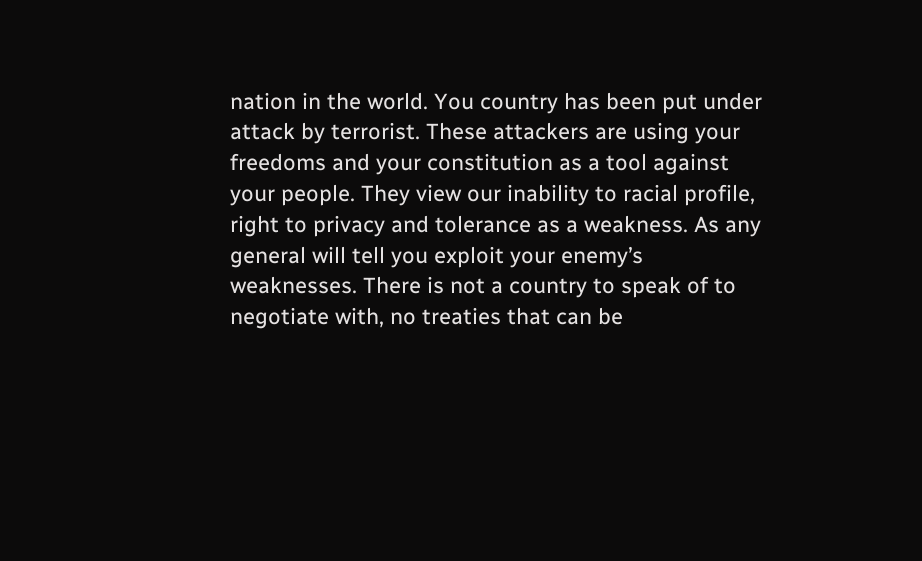nation in the world. You country has been put under attack by terrorist. These attackers are using your freedoms and your constitution as a tool against your people. They view our inability to racial profile, right to privacy and tolerance as a weakness. As any general will tell you exploit your enemy’s weaknesses. There is not a country to speak of to negotiate with, no treaties that can be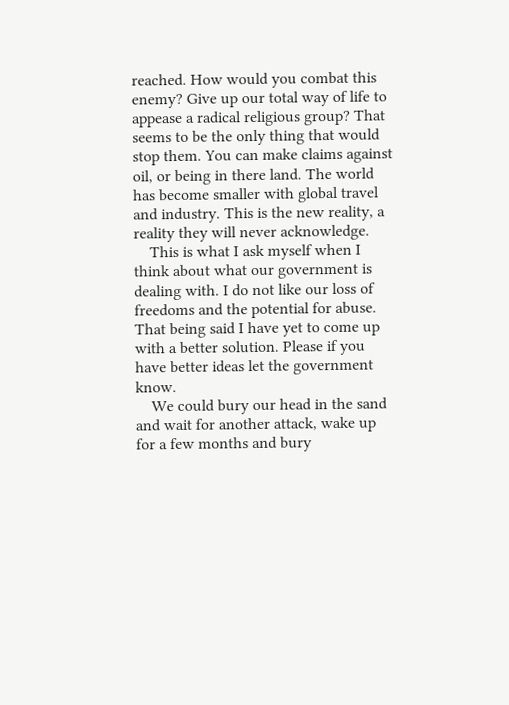reached. How would you combat this enemy? Give up our total way of life to appease a radical religious group? That seems to be the only thing that would stop them. You can make claims against oil, or being in there land. The world has become smaller with global travel and industry. This is the new reality, a reality they will never acknowledge.
    This is what I ask myself when I think about what our government is dealing with. I do not like our loss of freedoms and the potential for abuse. That being said I have yet to come up with a better solution. Please if you have better ideas let the government know.
    We could bury our head in the sand and wait for another attack, wake up for a few months and bury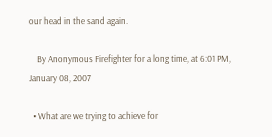our head in the sand again.

    By Anonymous Firefighter for a long time, at 6:01 PM, January 08, 2007

  • What are we trying to achieve for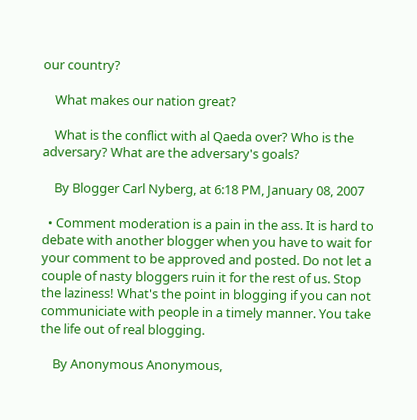our country?

    What makes our nation great?

    What is the conflict with al Qaeda over? Who is the adversary? What are the adversary's goals?

    By Blogger Carl Nyberg, at 6:18 PM, January 08, 2007

  • Comment moderation is a pain in the ass. It is hard to debate with another blogger when you have to wait for your comment to be approved and posted. Do not let a couple of nasty bloggers ruin it for the rest of us. Stop the laziness! What's the point in blogging if you can not communiciate with people in a timely manner. You take the life out of real blogging.

    By Anonymous Anonymous,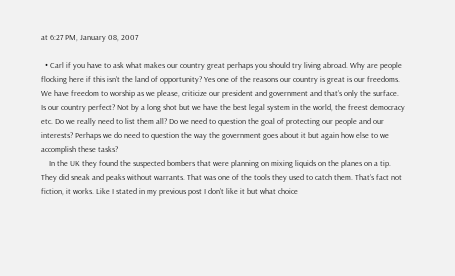at 6:27 PM, January 08, 2007

  • Carl if you have to ask what makes our country great perhaps you should try living abroad. Why are people flocking here if this isn’t the land of opportunity? Yes one of the reasons our country is great is our freedoms. We have freedom to worship as we please, criticize our president and government and that’s only the surface. Is our country perfect? Not by a long shot but we have the best legal system in the world, the freest democracy etc. Do we really need to list them all? Do we need to question the goal of protecting our people and our interests? Perhaps we do need to question the way the government goes about it but again how else to we accomplish these tasks?
    In the UK they found the suspected bombers that were planning on mixing liquids on the planes on a tip. They did sneak and peaks without warrants. That was one of the tools they used to catch them. That’s fact not fiction, it works. Like I stated in my previous post I don’t like it but what choice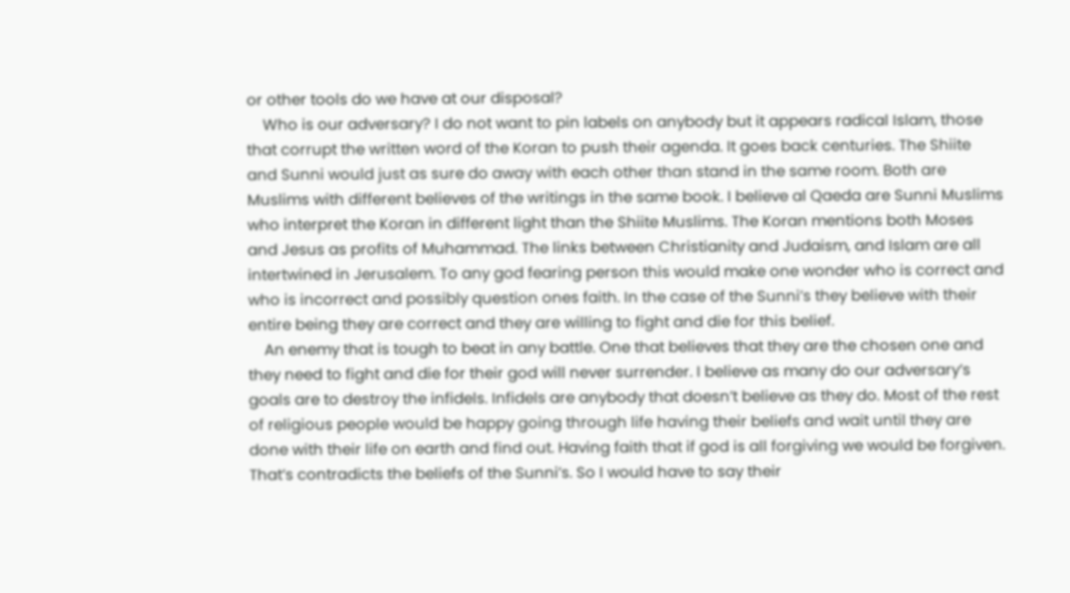or other tools do we have at our disposal?
    Who is our adversary? I do not want to pin labels on anybody but it appears radical Islam, those that corrupt the written word of the Koran to push their agenda. It goes back centuries. The Shiite and Sunni would just as sure do away with each other than stand in the same room. Both are Muslims with different believes of the writings in the same book. I believe al Qaeda are Sunni Muslims who interpret the Koran in different light than the Shiite Muslims. The Koran mentions both Moses and Jesus as profits of Muhammad. The links between Christianity and Judaism, and Islam are all intertwined in Jerusalem. To any god fearing person this would make one wonder who is correct and who is incorrect and possibly question ones faith. In the case of the Sunni’s they believe with their entire being they are correct and they are willing to fight and die for this belief.
    An enemy that is tough to beat in any battle. One that believes that they are the chosen one and they need to fight and die for their god will never surrender. I believe as many do our adversary’s goals are to destroy the infidels. Infidels are anybody that doesn’t believe as they do. Most of the rest of religious people would be happy going through life having their beliefs and wait until they are done with their life on earth and find out. Having faith that if god is all forgiving we would be forgiven. That’s contradicts the beliefs of the Sunni’s. So I would have to say their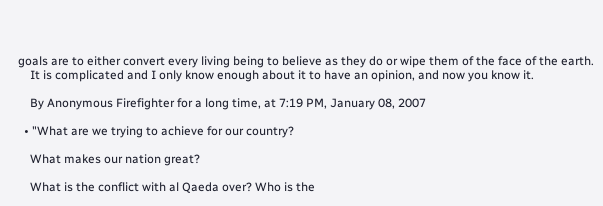goals are to either convert every living being to believe as they do or wipe them of the face of the earth.
    It is complicated and I only know enough about it to have an opinion, and now you know it.

    By Anonymous Firefighter for a long time, at 7:19 PM, January 08, 2007

  • "What are we trying to achieve for our country?

    What makes our nation great?

    What is the conflict with al Qaeda over? Who is the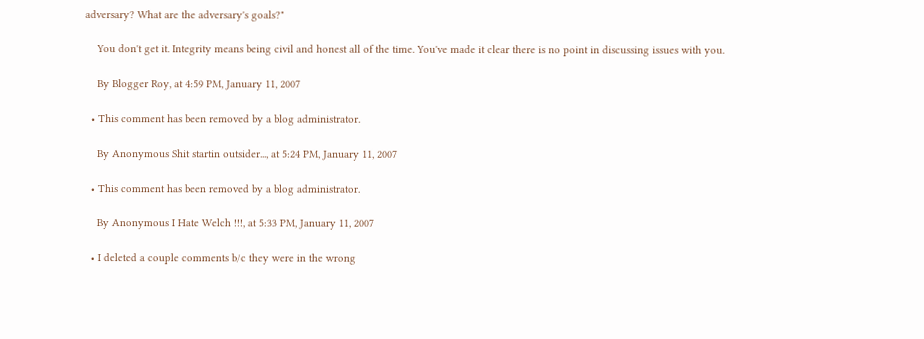adversary? What are the adversary's goals?"

    You don't get it. Integrity means being civil and honest all of the time. You've made it clear there is no point in discussing issues with you.

    By Blogger Roy, at 4:59 PM, January 11, 2007

  • This comment has been removed by a blog administrator.

    By Anonymous Shit startin outsider..., at 5:24 PM, January 11, 2007

  • This comment has been removed by a blog administrator.

    By Anonymous I Hate Welch !!!, at 5:33 PM, January 11, 2007

  • I deleted a couple comments b/c they were in the wrong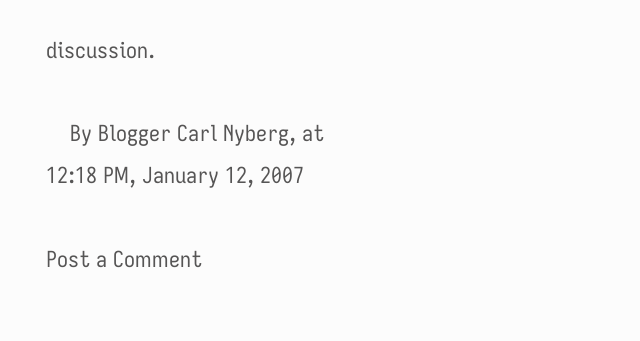discussion.

    By Blogger Carl Nyberg, at 12:18 PM, January 12, 2007

Post a Comment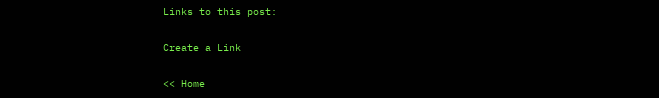Links to this post:

Create a Link

<< Home